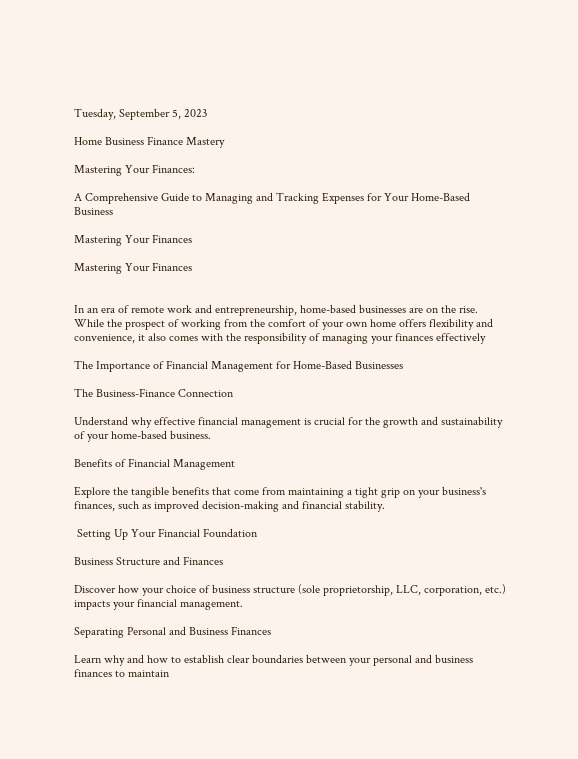Tuesday, September 5, 2023

Home Business Finance Mastery

Mastering Your Finances:

A Comprehensive Guide to Managing and Tracking Expenses for Your Home-Based Business

Mastering Your Finances

Mastering Your Finances


In an era of remote work and entrepreneurship, home-based businesses are on the rise. While the prospect of working from the comfort of your own home offers flexibility and convenience, it also comes with the responsibility of managing your finances effectively

The Importance of Financial Management for Home-Based Businesses

The Business-Finance Connection

Understand why effective financial management is crucial for the growth and sustainability of your home-based business.

Benefits of Financial Management

Explore the tangible benefits that come from maintaining a tight grip on your business's finances, such as improved decision-making and financial stability.

 Setting Up Your Financial Foundation

Business Structure and Finances

Discover how your choice of business structure (sole proprietorship, LLC, corporation, etc.) impacts your financial management.

Separating Personal and Business Finances

Learn why and how to establish clear boundaries between your personal and business finances to maintain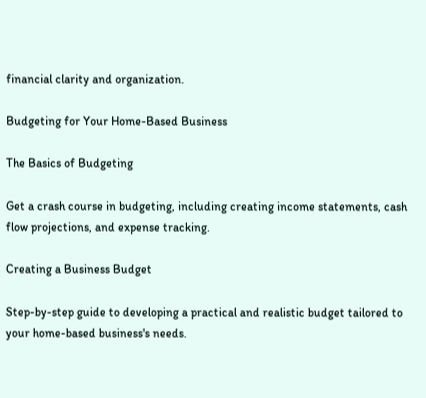financial clarity and organization.

Budgeting for Your Home-Based Business

The Basics of Budgeting

Get a crash course in budgeting, including creating income statements, cash flow projections, and expense tracking.

Creating a Business Budget

Step-by-step guide to developing a practical and realistic budget tailored to your home-based business's needs.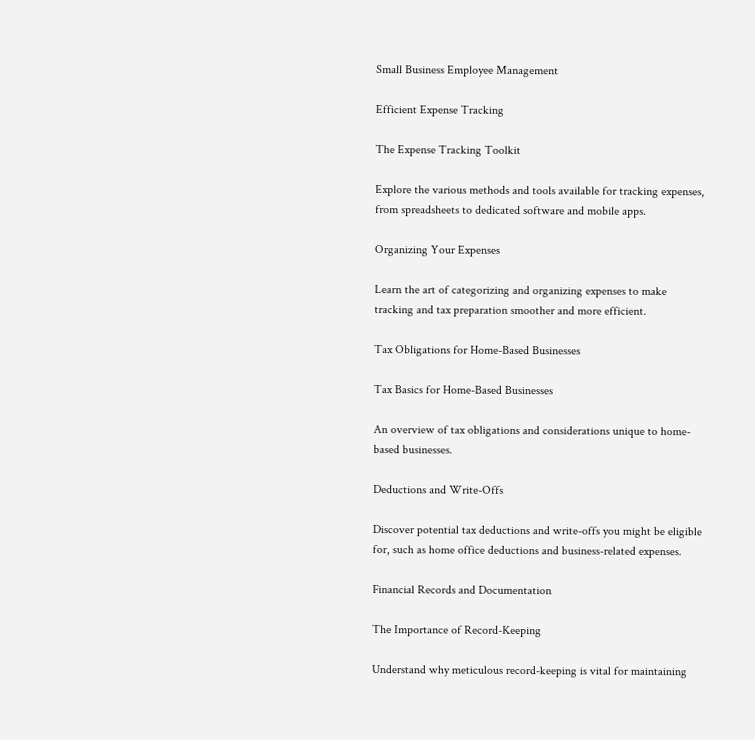Small Business Employee Management

Efficient Expense Tracking

The Expense Tracking Toolkit

Explore the various methods and tools available for tracking expenses, from spreadsheets to dedicated software and mobile apps.

Organizing Your Expenses

Learn the art of categorizing and organizing expenses to make tracking and tax preparation smoother and more efficient.

Tax Obligations for Home-Based Businesses

Tax Basics for Home-Based Businesses

An overview of tax obligations and considerations unique to home-based businesses.

Deductions and Write-Offs

Discover potential tax deductions and write-offs you might be eligible for, such as home office deductions and business-related expenses.

Financial Records and Documentation

The Importance of Record-Keeping

Understand why meticulous record-keeping is vital for maintaining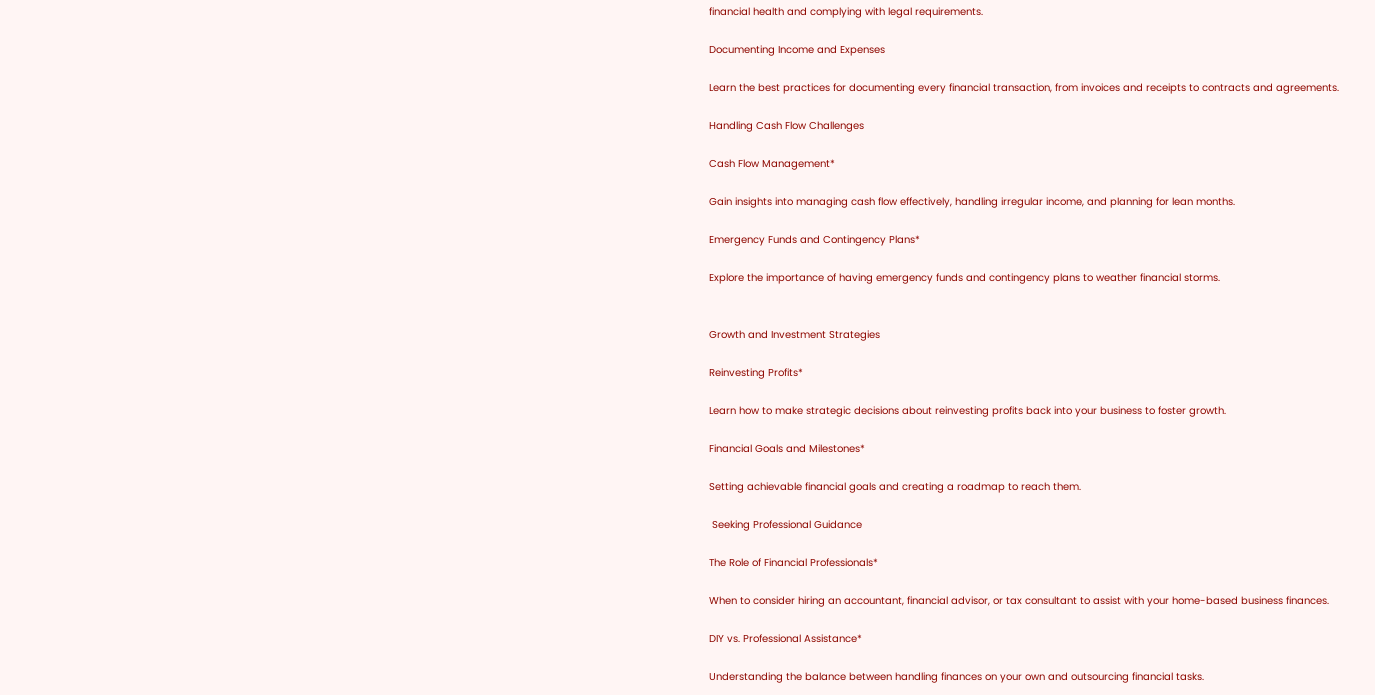financial health and complying with legal requirements.

Documenting Income and Expenses

Learn the best practices for documenting every financial transaction, from invoices and receipts to contracts and agreements.

Handling Cash Flow Challenges

Cash Flow Management*

Gain insights into managing cash flow effectively, handling irregular income, and planning for lean months.

Emergency Funds and Contingency Plans*

Explore the importance of having emergency funds and contingency plans to weather financial storms.


Growth and Investment Strategies

Reinvesting Profits*

Learn how to make strategic decisions about reinvesting profits back into your business to foster growth.

Financial Goals and Milestones*

Setting achievable financial goals and creating a roadmap to reach them.

 Seeking Professional Guidance

The Role of Financial Professionals*

When to consider hiring an accountant, financial advisor, or tax consultant to assist with your home-based business finances.

DIY vs. Professional Assistance*

Understanding the balance between handling finances on your own and outsourcing financial tasks.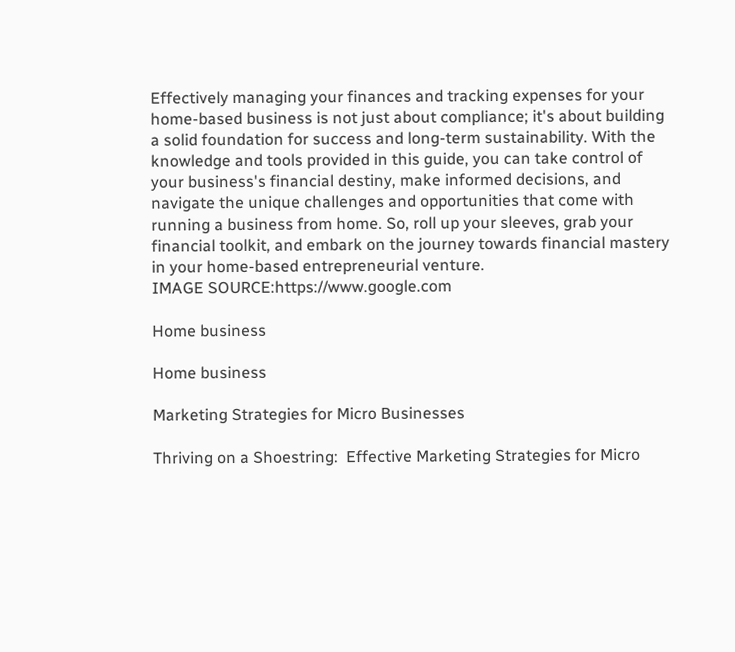Effectively managing your finances and tracking expenses for your home-based business is not just about compliance; it's about building a solid foundation for success and long-term sustainability. With the knowledge and tools provided in this guide, you can take control of your business's financial destiny, make informed decisions, and navigate the unique challenges and opportunities that come with running a business from home. So, roll up your sleeves, grab your financial toolkit, and embark on the journey towards financial mastery in your home-based entrepreneurial venture.
IMAGE SOURCE:https://www.google.com

Home business

Home business

Marketing Strategies for Micro Businesses

Thriving on a Shoestring:  Effective Marketing Strategies for Micro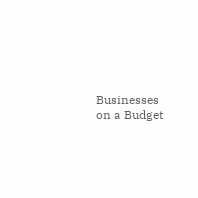Businesses on a Budget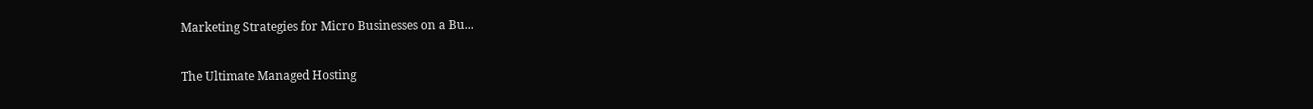Marketing Strategies for Micro Businesses on a Bu...

The Ultimate Managed Hosting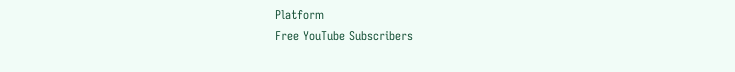Platform
Free YouTube Subscribers